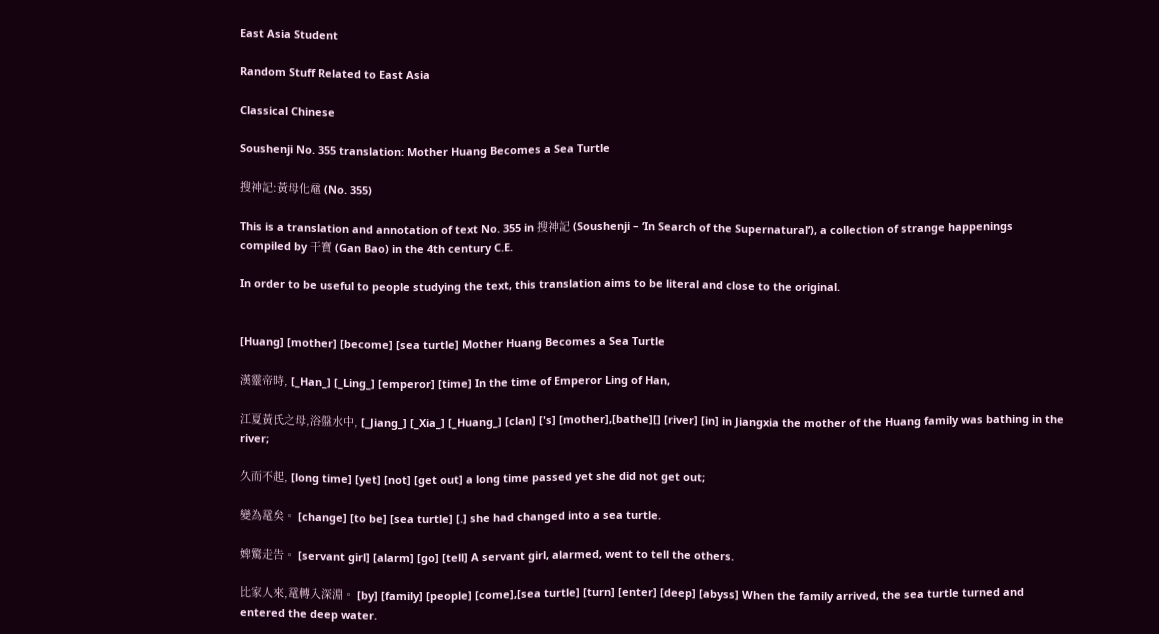East Asia Student

Random Stuff Related to East Asia

Classical Chinese

Soushenji No. 355 translation: Mother Huang Becomes a Sea Turtle

搜神記:黃母化黿 (No. 355)

This is a translation and annotation of text No. 355 in 搜神記 (Soushenji – ‘In Search of the Supernatural’), a collection of strange happenings compiled by 干寶 (Gan Bao) in the 4th century C.E.

In order to be useful to people studying the text, this translation aims to be literal and close to the original.


[Huang] [mother] [become] [sea turtle] Mother Huang Becomes a Sea Turtle

漢靈帝時, [_Han_] [_Ling_] [emperor] [time] In the time of Emperor Ling of Han,

江夏黃氏之母,浴盤水中, [_Jiang_] [_Xia_] [_Huang_] [clan] ['s] [mother],[bathe][] [river] [in] in Jiangxia the mother of the Huang family was bathing in the river;

久而不起, [long time] [yet] [not] [get out] a long time passed yet she did not get out;

變為鼋矣。 [change] [to be] [sea turtle] [.] she had changed into a sea turtle.

婢驚走告。 [servant girl] [alarm] [go] [tell] A servant girl, alarmed, went to tell the others.

比家人來,鼋轉入深淵。 [by] [family] [people] [come],[sea turtle] [turn] [enter] [deep] [abyss] When the family arrived, the sea turtle turned and entered the deep water.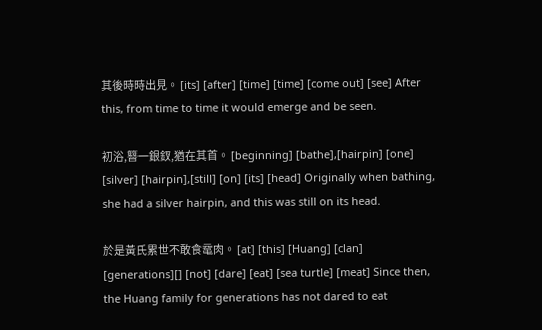其後時時出見。 [its] [after] [time] [time] [come out] [see] After this, from time to time it would emerge and be seen.

初浴,簪一銀釵,猶在其首。 [beginning] [bathe],[hairpin] [one] [silver] [hairpin],[still] [on] [its] [head] Originally when bathing, she had a silver hairpin, and this was still on its head.

於是黃氏累世不敢食鼋肉。 [at] [this] [Huang] [clan] [generations][] [not] [dare] [eat] [sea turtle] [meat] Since then, the Huang family for generations has not dared to eat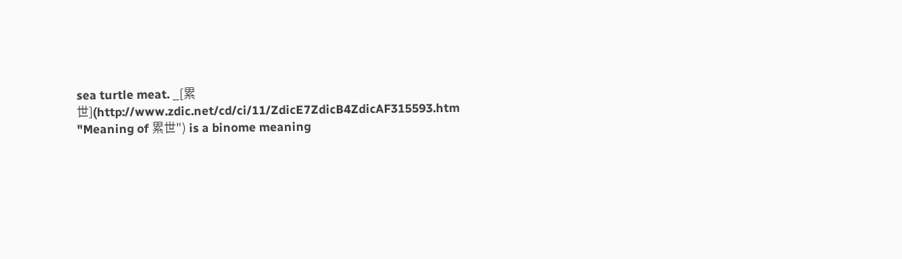sea turtle meat. _[累世](http://www.zdic.net/cd/ci/11/ZdicE7ZdicB4ZdicAF315593.htm "Meaning of 累世") is a binome meaning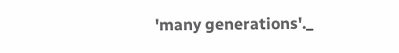'many generations'._